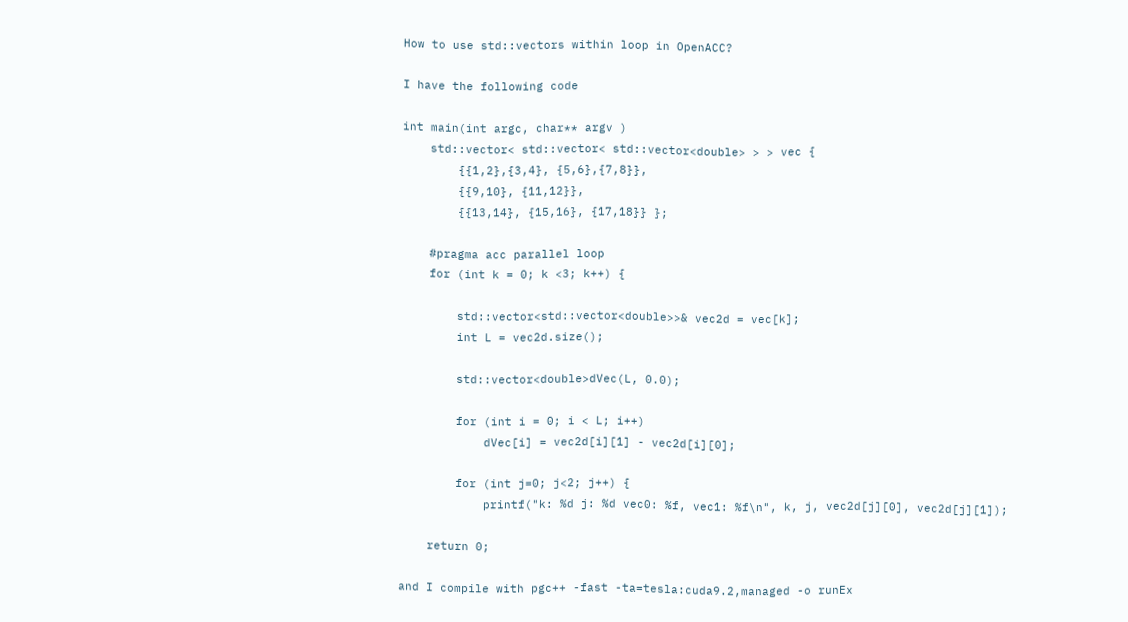How to use std::vectors within loop in OpenACC?

I have the following code

int main(int argc, char** argv )
    std::vector< std::vector< std::vector<double> > > vec {
        {{1,2},{3,4}, {5,6},{7,8}},
        {{9,10}, {11,12}},
        {{13,14}, {15,16}, {17,18}} };

    #pragma acc parallel loop
    for (int k = 0; k <3; k++) {

        std::vector<std::vector<double>>& vec2d = vec[k];
        int L = vec2d.size();

        std::vector<double>dVec(L, 0.0);

        for (int i = 0; i < L; i++)
            dVec[i] = vec2d[i][1] - vec2d[i][0];

        for (int j=0; j<2; j++) {
            printf("k: %d j: %d vec0: %f, vec1: %f\n", k, j, vec2d[j][0], vec2d[j][1]);

    return 0;

and I compile with pgc++ -fast -ta=tesla:cuda9.2,managed -o runEx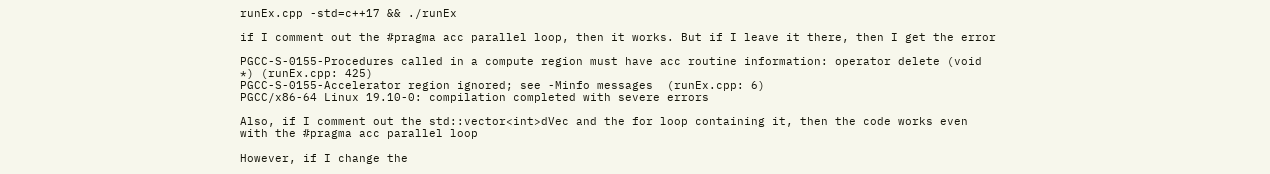runEx.cpp -std=c++17 && ./runEx

if I comment out the #pragma acc parallel loop, then it works. But if I leave it there, then I get the error

PGCC-S-0155-Procedures called in a compute region must have acc routine information: operator delete (void *) (runEx.cpp: 425)
PGCC-S-0155-Accelerator region ignored; see -Minfo messages  (runEx.cpp: 6)
PGCC/x86-64 Linux 19.10-0: compilation completed with severe errors

Also, if I comment out the std::vector<int>dVec and the for loop containing it, then the code works even with the #pragma acc parallel loop

However, if I change the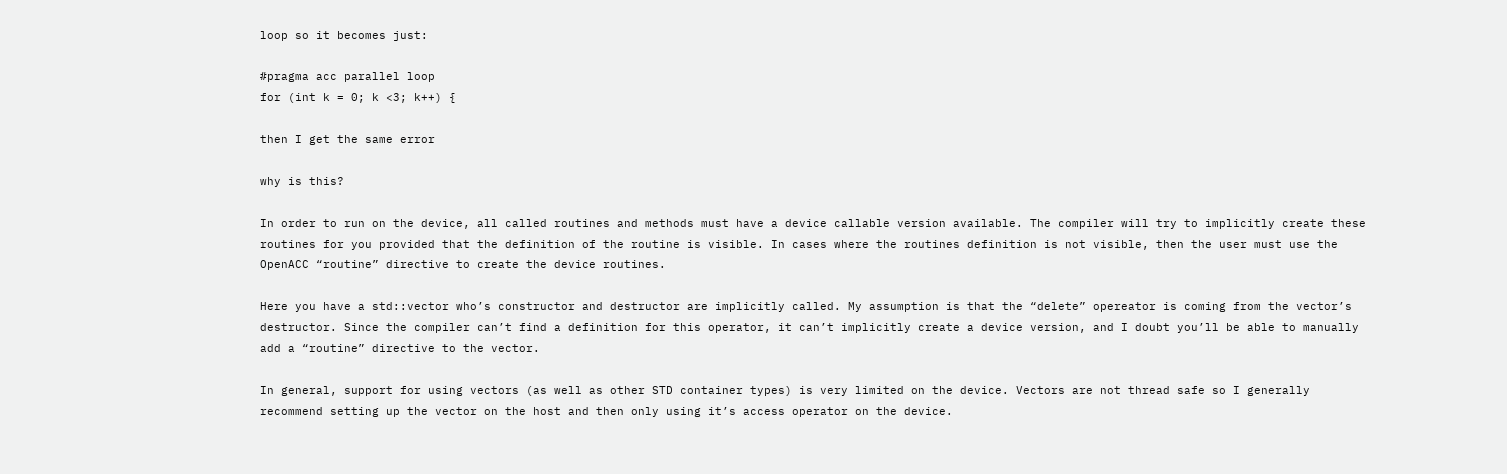loop so it becomes just:

#pragma acc parallel loop
for (int k = 0; k <3; k++) {

then I get the same error

why is this?

In order to run on the device, all called routines and methods must have a device callable version available. The compiler will try to implicitly create these routines for you provided that the definition of the routine is visible. In cases where the routines definition is not visible, then the user must use the OpenACC “routine” directive to create the device routines.

Here you have a std::vector who’s constructor and destructor are implicitly called. My assumption is that the “delete” opereator is coming from the vector’s destructor. Since the compiler can’t find a definition for this operator, it can’t implicitly create a device version, and I doubt you’ll be able to manually add a “routine” directive to the vector.

In general, support for using vectors (as well as other STD container types) is very limited on the device. Vectors are not thread safe so I generally recommend setting up the vector on the host and then only using it’s access operator on the device.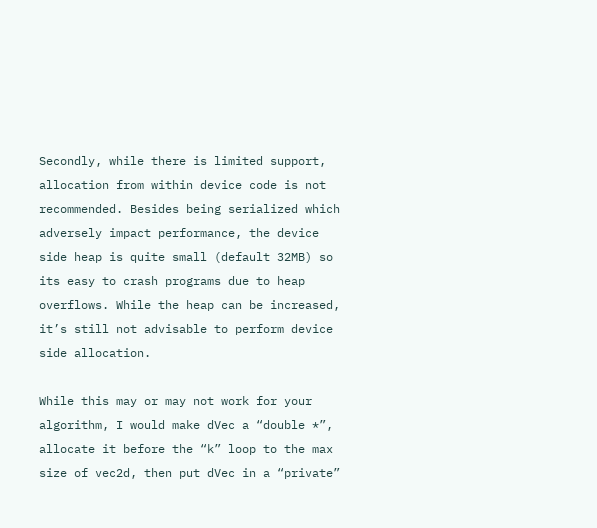Secondly, while there is limited support, allocation from within device code is not recommended. Besides being serialized which adversely impact performance, the device side heap is quite small (default 32MB) so its easy to crash programs due to heap overflows. While the heap can be increased, it’s still not advisable to perform device side allocation.

While this may or may not work for your algorithm, I would make dVec a “double *”, allocate it before the “k” loop to the max size of vec2d, then put dVec in a “private”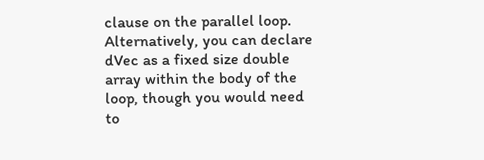clause on the parallel loop. Alternatively, you can declare dVec as a fixed size double array within the body of the loop, though you would need to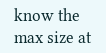know the max size at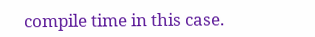compile time in this case.